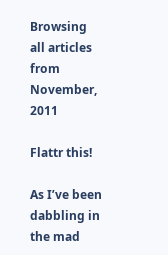Browsing all articles from November, 2011

Flattr this!

As I’ve been dabbling in the mad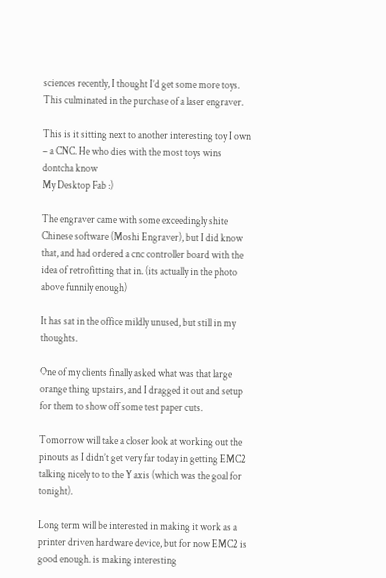sciences recently, I thought I’d get some more toys.
This culminated in the purchase of a laser engraver.

This is it sitting next to another interesting toy I own – a CNC. He who dies with the most toys wins dontcha know
My Desktop Fab :)

The engraver came with some exceedingly shite Chinese software (Moshi Engraver), but I did know that, and had ordered a cnc controller board with the idea of retrofitting that in. (its actually in the photo above funnily enough)

It has sat in the office mildly unused, but still in my thoughts.

One of my clients finally asked what was that large orange thing upstairs, and I dragged it out and setup for them to show off some test paper cuts.

Tomorrow will take a closer look at working out the pinouts as I didn’t get very far today in getting EMC2 talking nicely to to the Y axis (which was the goal for tonight).

Long term will be interested in making it work as a printer driven hardware device, but for now EMC2 is good enough. is making interesting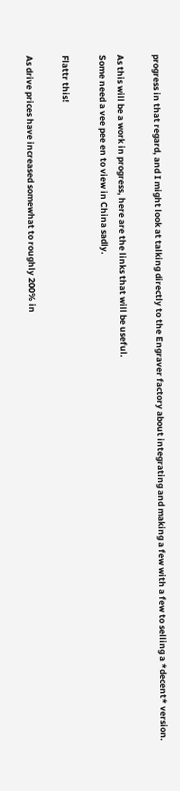progress in that regard, and I might look at talking directly to the Engraver factory about integrating and making a few with a few to selling a *decent* version.

As this will be a work in progress, here are the links that will be useful.
Some need a vee pee en to view in China sadly.

Flattr this!

As drive prices have increased somewhat to roughly 200% in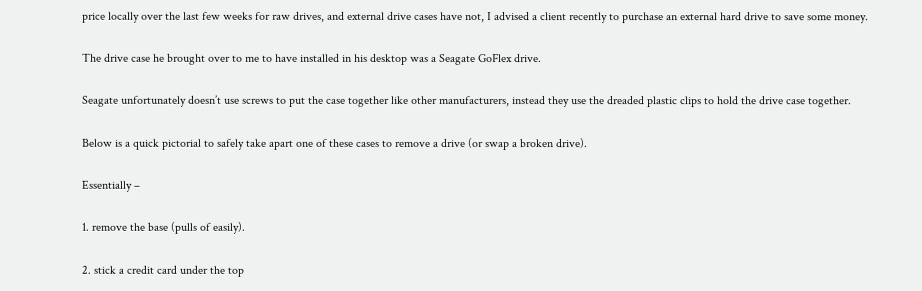price locally over the last few weeks for raw drives, and external drive cases have not, I advised a client recently to purchase an external hard drive to save some money.

The drive case he brought over to me to have installed in his desktop was a Seagate GoFlex drive.

Seagate unfortunately doesn’t use screws to put the case together like other manufacturers, instead they use the dreaded plastic clips to hold the drive case together.

Below is a quick pictorial to safely take apart one of these cases to remove a drive (or swap a broken drive).

Essentially –

1. remove the base (pulls of easily).

2. stick a credit card under the top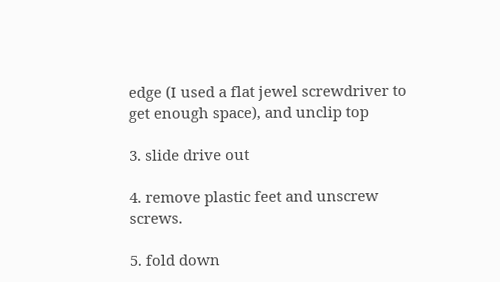edge (I used a flat jewel screwdriver to get enough space), and unclip top

3. slide drive out

4. remove plastic feet and unscrew screws.

5. fold down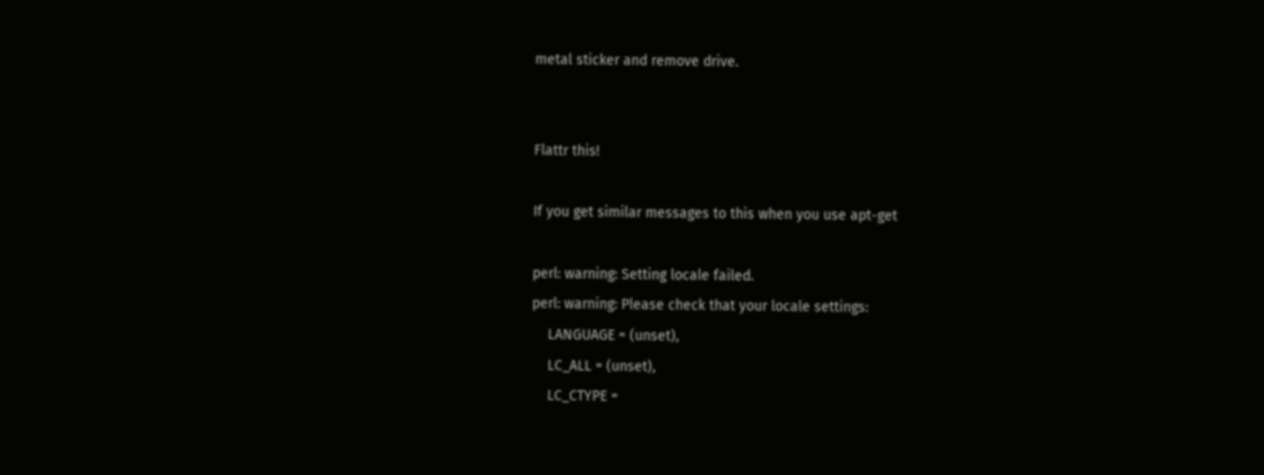metal sticker and remove drive.


Flattr this!

If you get similar messages to this when you use apt-get

perl: warning: Setting locale failed.
perl: warning: Please check that your locale settings:
    LANGUAGE = (unset),
    LC_ALL = (unset),
    LC_CTYPE =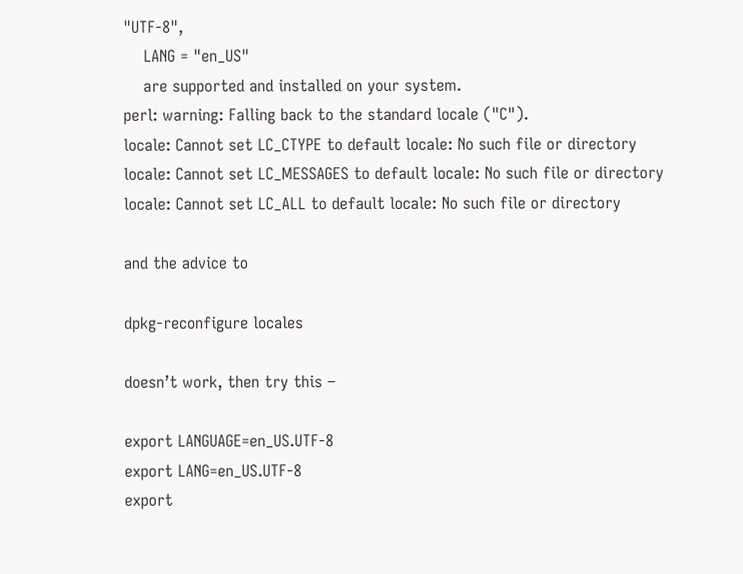"UTF-8",
    LANG = "en_US"
    are supported and installed on your system.
perl: warning: Falling back to the standard locale ("C").
locale: Cannot set LC_CTYPE to default locale: No such file or directory
locale: Cannot set LC_MESSAGES to default locale: No such file or directory
locale: Cannot set LC_ALL to default locale: No such file or directory

and the advice to

dpkg-reconfigure locales

doesn’t work, then try this –

export LANGUAGE=en_US.UTF-8
export LANG=en_US.UTF-8
export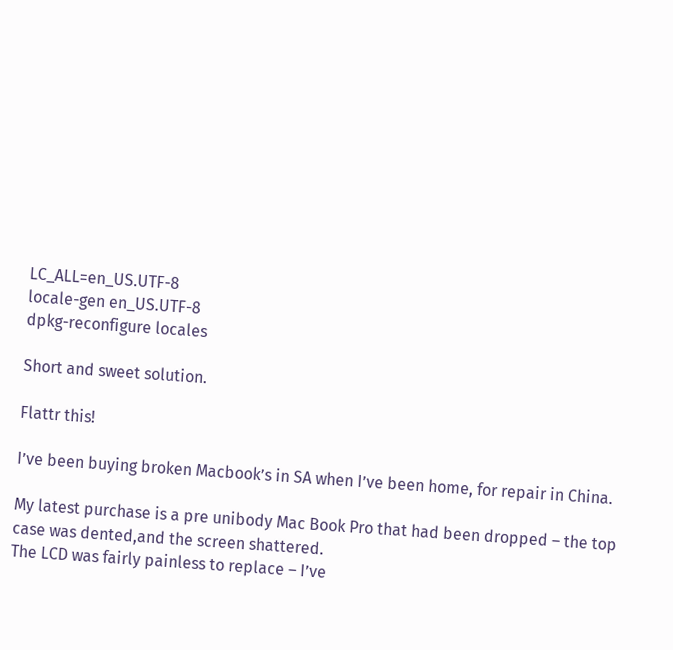LC_ALL=en_US.UTF-8
locale-gen en_US.UTF-8
dpkg-reconfigure locales

Short and sweet solution.

Flattr this!

I’ve been buying broken Macbook’s in SA when I’ve been home, for repair in China.

My latest purchase is a pre unibody Mac Book Pro that had been dropped – the top case was dented,and the screen shattered.
The LCD was fairly painless to replace – I’ve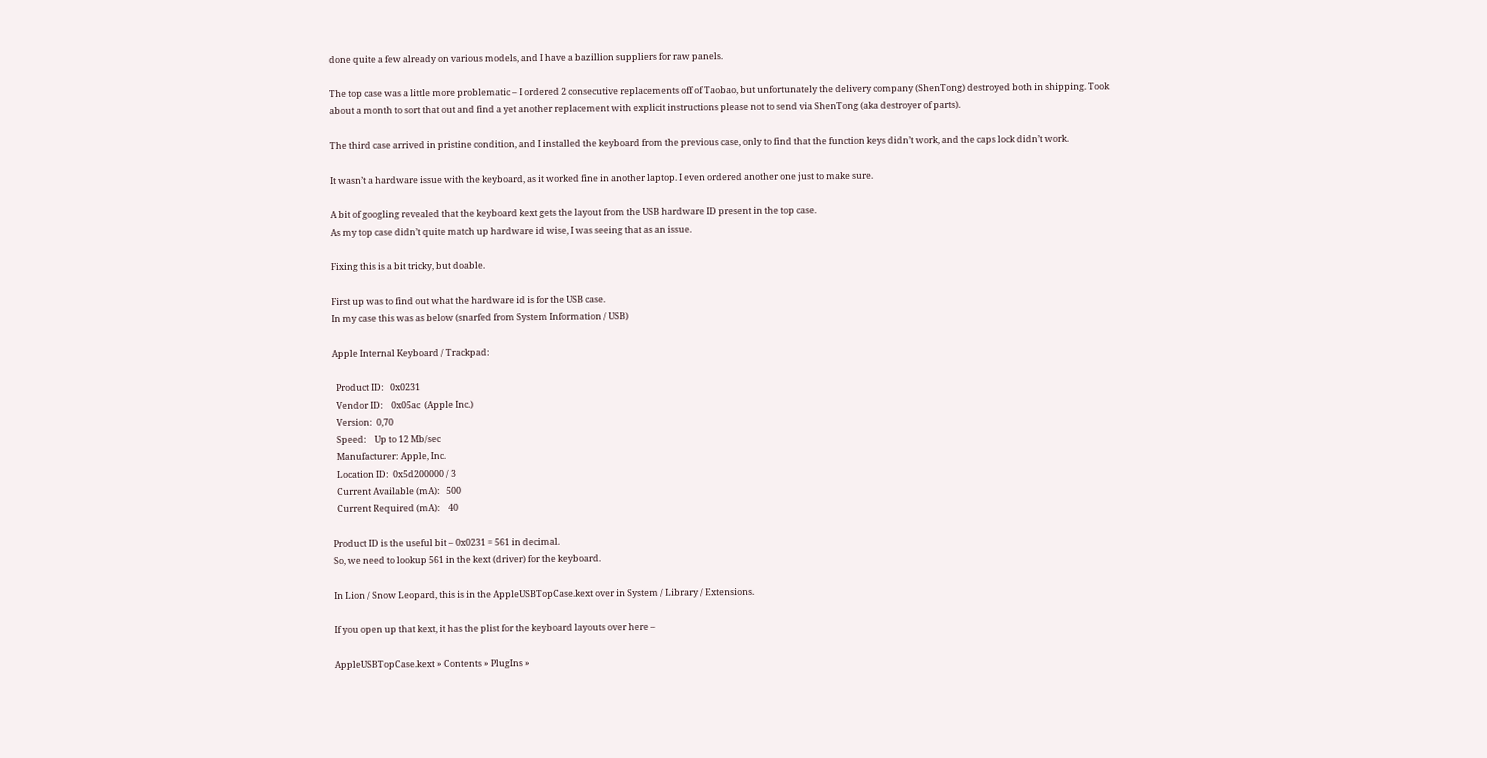done quite a few already on various models, and I have a bazillion suppliers for raw panels.

The top case was a little more problematic – I ordered 2 consecutive replacements off of Taobao, but unfortunately the delivery company (ShenTong) destroyed both in shipping. Took about a month to sort that out and find a yet another replacement with explicit instructions please not to send via ShenTong (aka destroyer of parts).

The third case arrived in pristine condition, and I installed the keyboard from the previous case, only to find that the function keys didn’t work, and the caps lock didn’t work.

It wasn’t a hardware issue with the keyboard, as it worked fine in another laptop. I even ordered another one just to make sure.

A bit of googling revealed that the keyboard kext gets the layout from the USB hardware ID present in the top case.
As my top case didn’t quite match up hardware id wise, I was seeing that as an issue.

Fixing this is a bit tricky, but doable.

First up was to find out what the hardware id is for the USB case.
In my case this was as below (snarfed from System Information / USB)

Apple Internal Keyboard / Trackpad:

  Product ID:   0x0231
  Vendor ID:    0x05ac  (Apple Inc.)
  Version:  0,70
  Speed:    Up to 12 Mb/sec
  Manufacturer: Apple, Inc.
  Location ID:  0x5d200000 / 3
  Current Available (mA):   500
  Current Required (mA):    40

Product ID is the useful bit – 0x0231 = 561 in decimal.
So, we need to lookup 561 in the kext (driver) for the keyboard.

In Lion / Snow Leopard, this is in the AppleUSBTopCase.kext over in System / Library / Extensions.

If you open up that kext, it has the plist for the keyboard layouts over here –

AppleUSBTopCase.kext » Contents » PlugIns »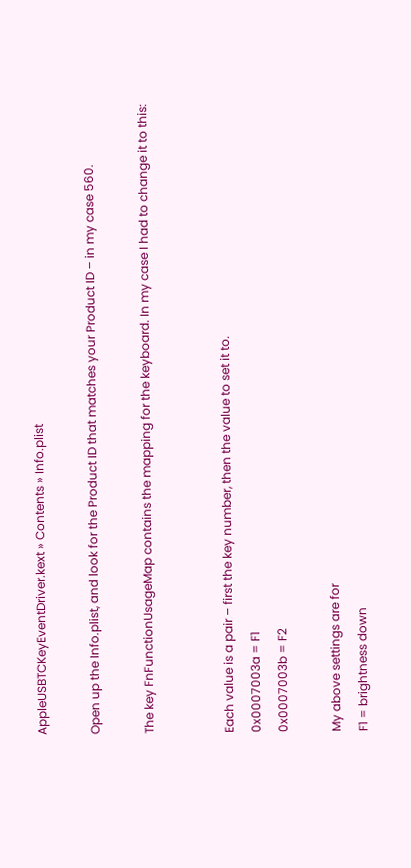AppleUSBTCKeyEventDriver.kext » Contents » Info.plist

Open up the Info.plist, and look for the Product ID that matches your Product ID – in my case 560.

The key FnFunctionUsageMap contains the mapping for the keyboard. In my case I had to change it to this:


Each value is a pair – first the key number, then the value to set it to.
0x0007003a = F1
0x0007003b = F2

My above settings are for
F1 = brightness down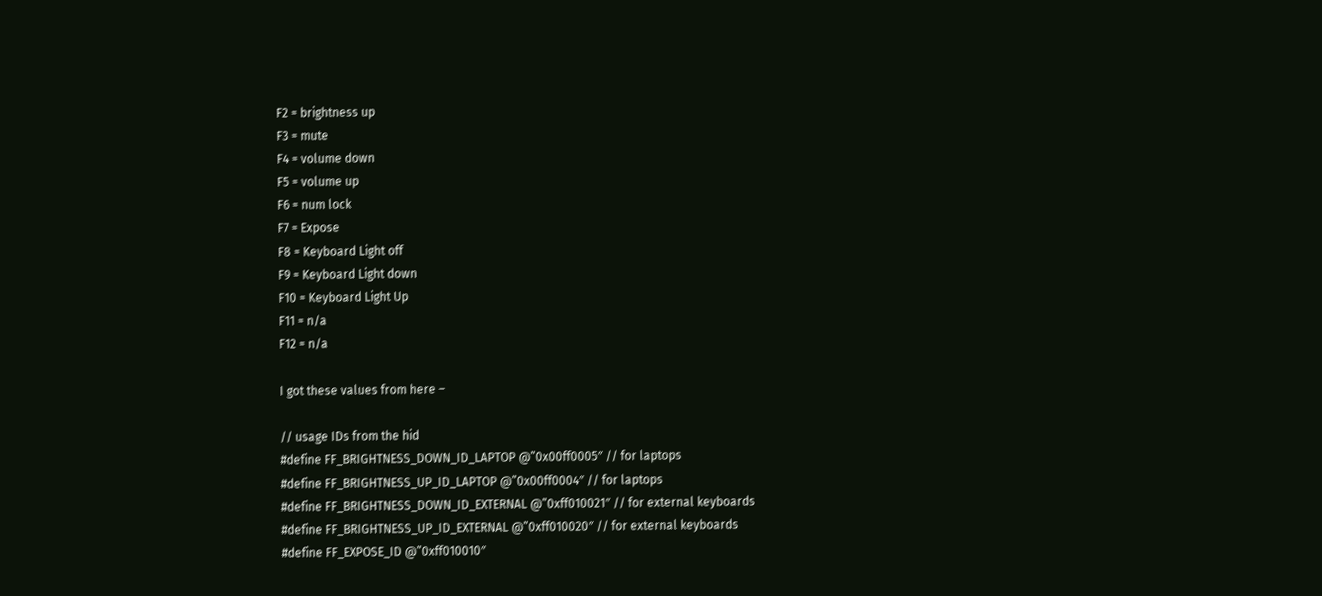F2 = brightness up
F3 = mute
F4 = volume down
F5 = volume up
F6 = num lock
F7 = Expose
F8 = Keyboard Light off
F9 = Keyboard Light down
F10 = Keyboard Light Up
F11 = n/a
F12 = n/a

I got these values from here –

// usage IDs from the hid
#define FF_BRIGHTNESS_DOWN_ID_LAPTOP @”0x00ff0005″ // for laptops
#define FF_BRIGHTNESS_UP_ID_LAPTOP @”0x00ff0004″ // for laptops
#define FF_BRIGHTNESS_DOWN_ID_EXTERNAL @”0xff010021″ // for external keyboards
#define FF_BRIGHTNESS_UP_ID_EXTERNAL @”0xff010020″ // for external keyboards
#define FF_EXPOSE_ID @”0xff010010″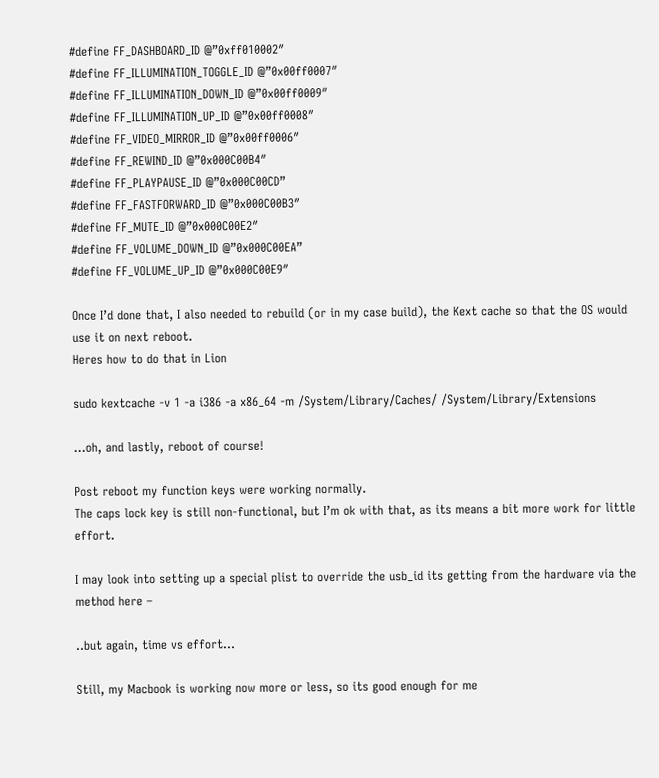#define FF_DASHBOARD_ID @”0xff010002″
#define FF_ILLUMINATION_TOGGLE_ID @”0x00ff0007″
#define FF_ILLUMINATION_DOWN_ID @”0x00ff0009″
#define FF_ILLUMINATION_UP_ID @”0x00ff0008″
#define FF_VIDEO_MIRROR_ID @”0x00ff0006″
#define FF_REWIND_ID @”0x000C00B4″
#define FF_PLAYPAUSE_ID @”0x000C00CD”
#define FF_FASTFORWARD_ID @”0x000C00B3″
#define FF_MUTE_ID @”0x000C00E2″
#define FF_VOLUME_DOWN_ID @”0x000C00EA”
#define FF_VOLUME_UP_ID @”0x000C00E9″

Once I’d done that, I also needed to rebuild (or in my case build), the Kext cache so that the OS would use it on next reboot.
Heres how to do that in Lion

sudo kextcache -v 1 -a i386 -a x86_64 -m /System/Library/Caches/ /System/Library/Extensions

…oh, and lastly, reboot of course!

Post reboot my function keys were working normally.
The caps lock key is still non-functional, but I’m ok with that, as its means a bit more work for little effort.

I may look into setting up a special plist to override the usb_id its getting from the hardware via the method here –

..but again, time vs effort…

Still, my Macbook is working now more or less, so its good enough for me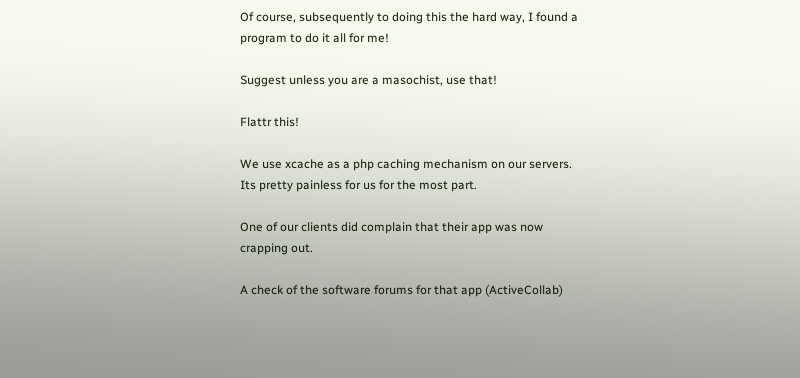Of course, subsequently to doing this the hard way, I found a program to do it all for me!

Suggest unless you are a masochist, use that!

Flattr this!

We use xcache as a php caching mechanism on our servers.
Its pretty painless for us for the most part.

One of our clients did complain that their app was now crapping out.

A check of the software forums for that app (ActiveCollab)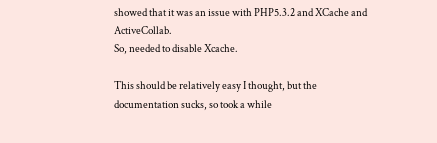showed that it was an issue with PHP5.3.2 and XCache and ActiveCollab.
So, needed to disable Xcache.

This should be relatively easy I thought, but the documentation sucks, so took a while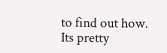to find out how.
Its pretty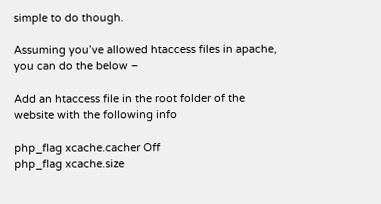simple to do though.

Assuming you’ve allowed htaccess files in apache, you can do the below –

Add an htaccess file in the root folder of the website with the following info

php_flag xcache.cacher Off
php_flag xcache.size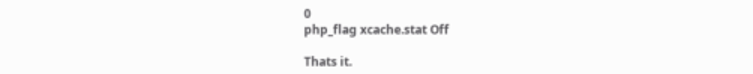0
php_flag xcache.stat Off

Thats it.